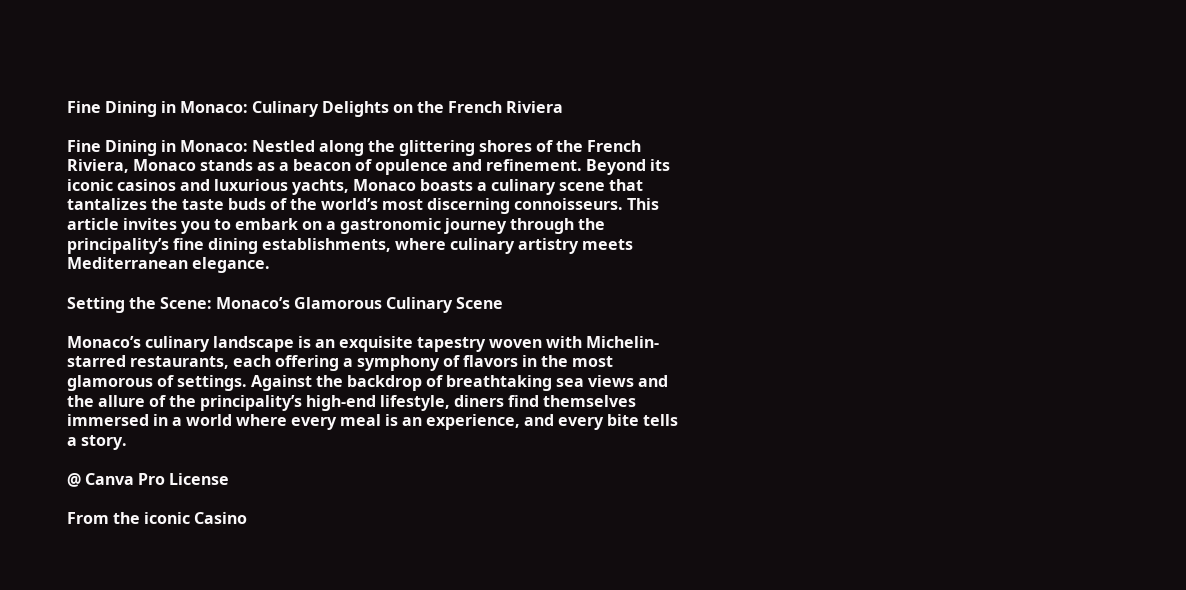Fine Dining in Monaco: Culinary Delights on the French Riviera

Fine Dining in Monaco: Nestled along the glittering shores of the French Riviera, Monaco stands as a beacon of opulence and refinement. Beyond its iconic casinos and luxurious yachts, Monaco boasts a culinary scene that tantalizes the taste buds of the world’s most discerning connoisseurs. This article invites you to embark on a gastronomic journey through the principality’s fine dining establishments, where culinary artistry meets Mediterranean elegance.

Setting the Scene: Monaco’s Glamorous Culinary Scene

Monaco’s culinary landscape is an exquisite tapestry woven with Michelin-starred restaurants, each offering a symphony of flavors in the most glamorous of settings. Against the backdrop of breathtaking sea views and the allure of the principality’s high-end lifestyle, diners find themselves immersed in a world where every meal is an experience, and every bite tells a story.

@ Canva Pro License

From the iconic Casino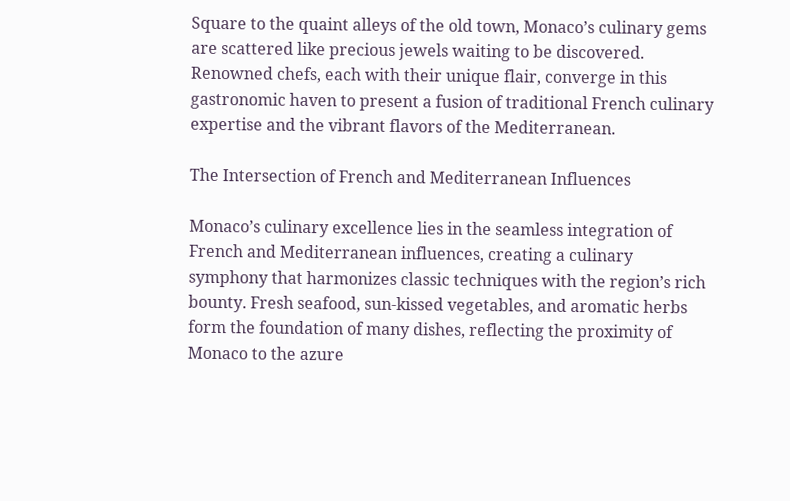Square to the quaint alleys of the old town, Monaco’s culinary gems are scattered like precious jewels waiting to be discovered. Renowned chefs, each with their unique flair, converge in this gastronomic haven to present a fusion of traditional French culinary expertise and the vibrant flavors of the Mediterranean.

The Intersection of French and Mediterranean Influences

Monaco’s culinary excellence lies in the seamless integration of French and Mediterranean influences, creating a culinary symphony that harmonizes classic techniques with the region’s rich bounty. Fresh seafood, sun-kissed vegetables, and aromatic herbs form the foundation of many dishes, reflecting the proximity of Monaco to the azure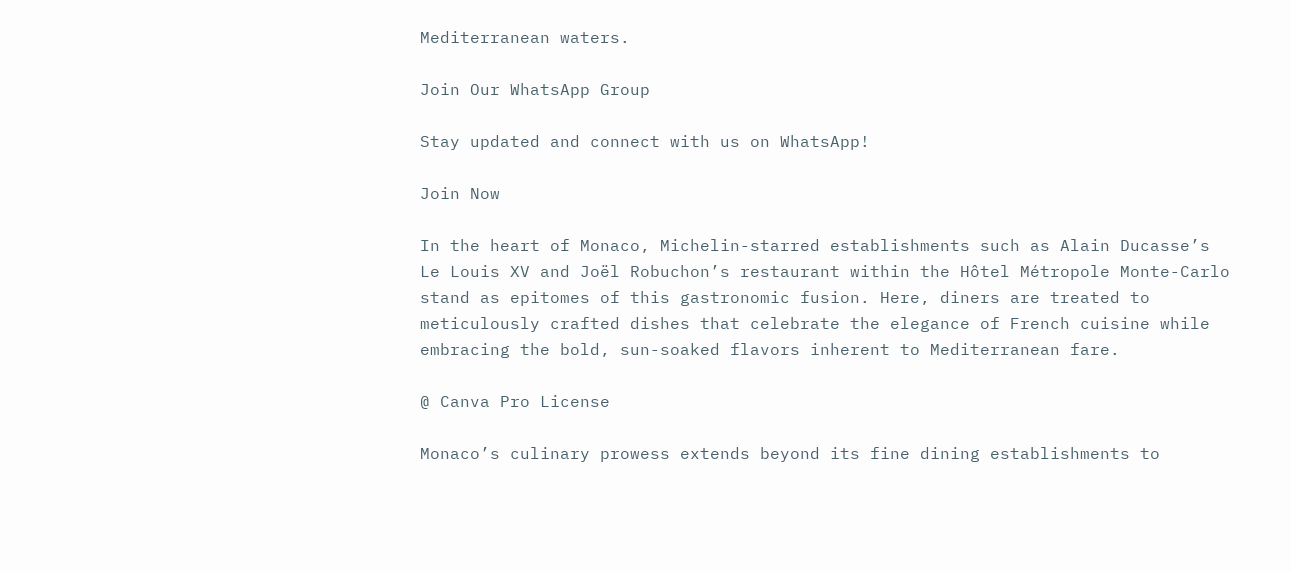Mediterranean waters.

Join Our WhatsApp Group

Stay updated and connect with us on WhatsApp!

Join Now

In the heart of Monaco, Michelin-starred establishments such as Alain Ducasse’s Le Louis XV and Joël Robuchon’s restaurant within the Hôtel Métropole Monte-Carlo stand as epitomes of this gastronomic fusion. Here, diners are treated to meticulously crafted dishes that celebrate the elegance of French cuisine while embracing the bold, sun-soaked flavors inherent to Mediterranean fare.

@ Canva Pro License

Monaco’s culinary prowess extends beyond its fine dining establishments to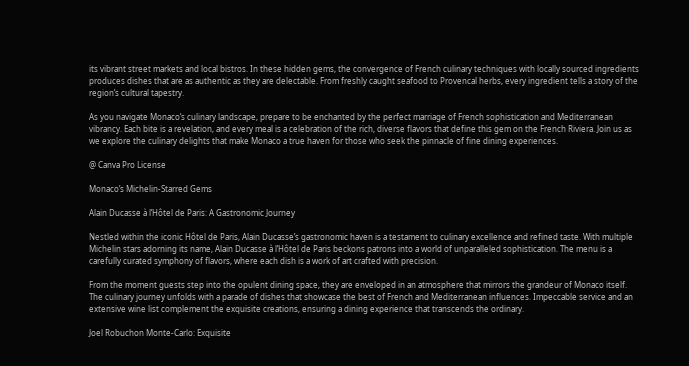its vibrant street markets and local bistros. In these hidden gems, the convergence of French culinary techniques with locally sourced ingredients produces dishes that are as authentic as they are delectable. From freshly caught seafood to Provencal herbs, every ingredient tells a story of the region’s cultural tapestry.

As you navigate Monaco’s culinary landscape, prepare to be enchanted by the perfect marriage of French sophistication and Mediterranean vibrancy. Each bite is a revelation, and every meal is a celebration of the rich, diverse flavors that define this gem on the French Riviera. Join us as we explore the culinary delights that make Monaco a true haven for those who seek the pinnacle of fine dining experiences.

@ Canva Pro License

Monaco’s Michelin-Starred Gems

Alain Ducasse à l’Hôtel de Paris: A Gastronomic Journey

Nestled within the iconic Hôtel de Paris, Alain Ducasse’s gastronomic haven is a testament to culinary excellence and refined taste. With multiple Michelin stars adorning its name, Alain Ducasse à l’Hôtel de Paris beckons patrons into a world of unparalleled sophistication. The menu is a carefully curated symphony of flavors, where each dish is a work of art crafted with precision.

From the moment guests step into the opulent dining space, they are enveloped in an atmosphere that mirrors the grandeur of Monaco itself. The culinary journey unfolds with a parade of dishes that showcase the best of French and Mediterranean influences. Impeccable service and an extensive wine list complement the exquisite creations, ensuring a dining experience that transcends the ordinary.

Joel Robuchon Monte-Carlo: Exquisite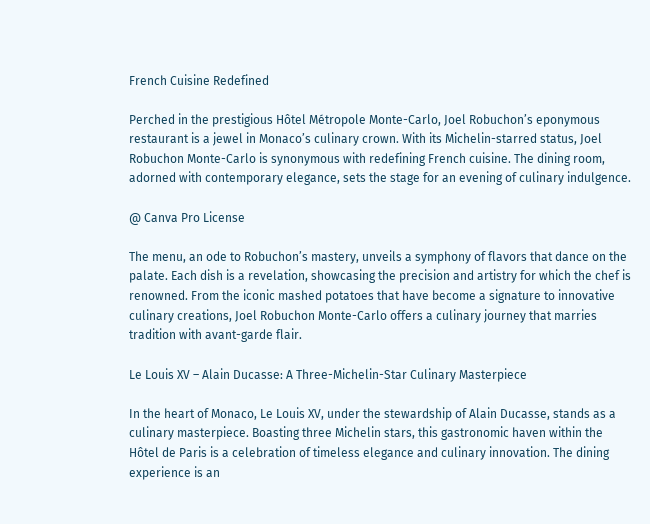French Cuisine Redefined

Perched in the prestigious Hôtel Métropole Monte-Carlo, Joel Robuchon’s eponymous restaurant is a jewel in Monaco’s culinary crown. With its Michelin-starred status, Joel Robuchon Monte-Carlo is synonymous with redefining French cuisine. The dining room, adorned with contemporary elegance, sets the stage for an evening of culinary indulgence.

@ Canva Pro License

The menu, an ode to Robuchon’s mastery, unveils a symphony of flavors that dance on the palate. Each dish is a revelation, showcasing the precision and artistry for which the chef is renowned. From the iconic mashed potatoes that have become a signature to innovative culinary creations, Joel Robuchon Monte-Carlo offers a culinary journey that marries tradition with avant-garde flair.

Le Louis XV – Alain Ducasse: A Three-Michelin-Star Culinary Masterpiece

In the heart of Monaco, Le Louis XV, under the stewardship of Alain Ducasse, stands as a culinary masterpiece. Boasting three Michelin stars, this gastronomic haven within the Hôtel de Paris is a celebration of timeless elegance and culinary innovation. The dining experience is an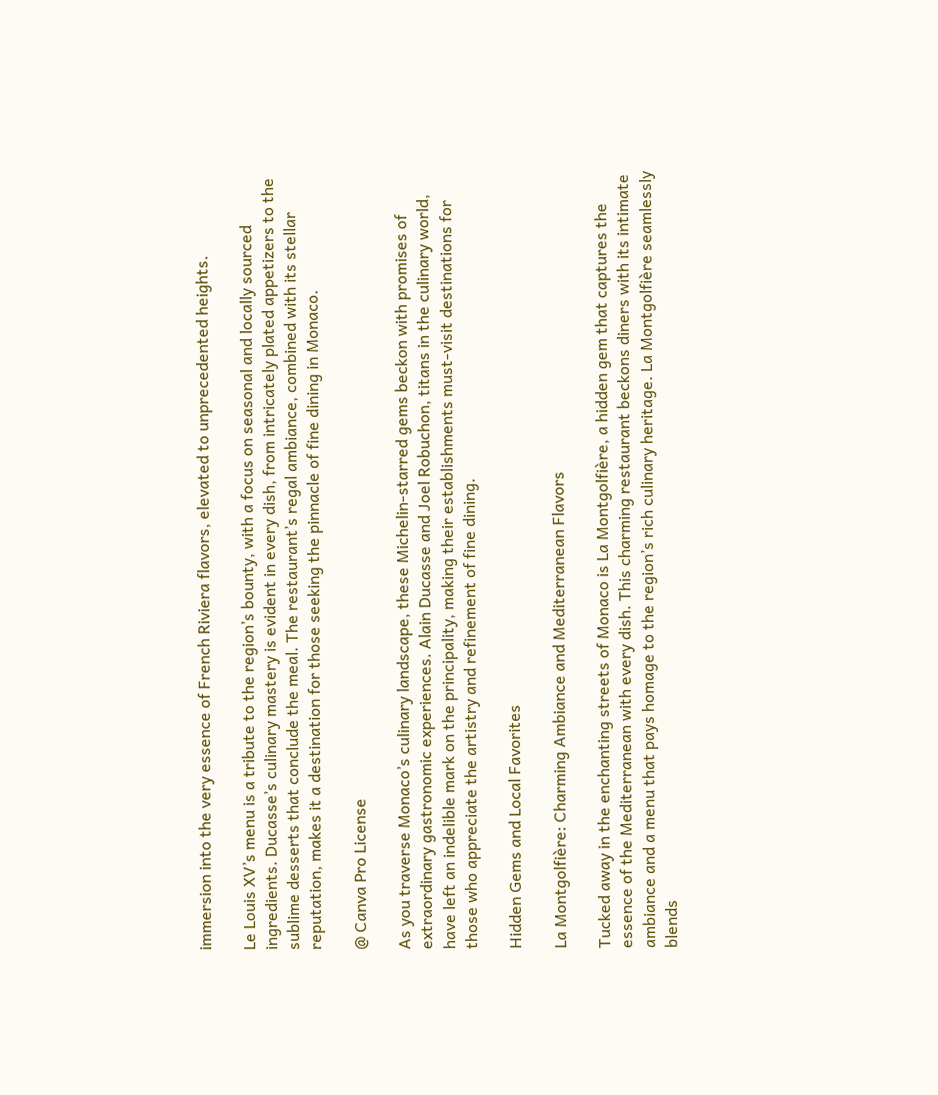immersion into the very essence of French Riviera flavors, elevated to unprecedented heights.

Le Louis XV’s menu is a tribute to the region’s bounty, with a focus on seasonal and locally sourced ingredients. Ducasse’s culinary mastery is evident in every dish, from intricately plated appetizers to the sublime desserts that conclude the meal. The restaurant’s regal ambiance, combined with its stellar reputation, makes it a destination for those seeking the pinnacle of fine dining in Monaco.

@ Canva Pro License

As you traverse Monaco’s culinary landscape, these Michelin-starred gems beckon with promises of extraordinary gastronomic experiences. Alain Ducasse and Joel Robuchon, titans in the culinary world, have left an indelible mark on the principality, making their establishments must-visit destinations for those who appreciate the artistry and refinement of fine dining.

Hidden Gems and Local Favorites

La Montgolfière: Charming Ambiance and Mediterranean Flavors

Tucked away in the enchanting streets of Monaco is La Montgolfière, a hidden gem that captures the essence of the Mediterranean with every dish. This charming restaurant beckons diners with its intimate ambiance and a menu that pays homage to the region’s rich culinary heritage. La Montgolfière seamlessly blends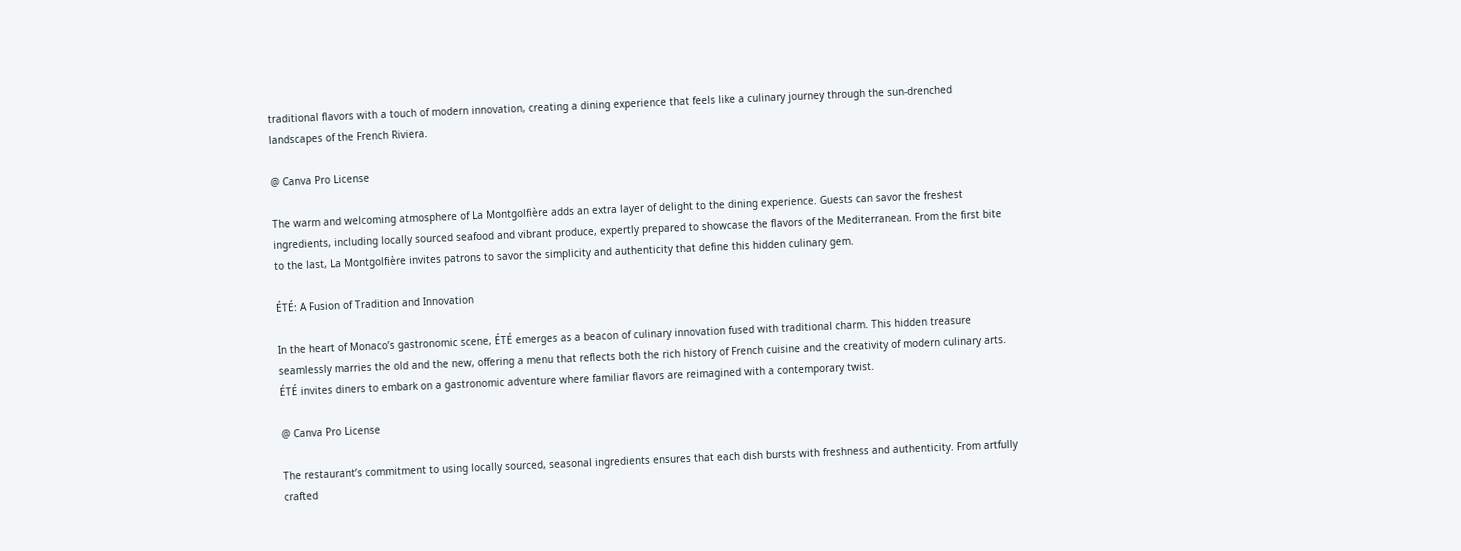traditional flavors with a touch of modern innovation, creating a dining experience that feels like a culinary journey through the sun-drenched landscapes of the French Riviera.

@ Canva Pro License

The warm and welcoming atmosphere of La Montgolfière adds an extra layer of delight to the dining experience. Guests can savor the freshest ingredients, including locally sourced seafood and vibrant produce, expertly prepared to showcase the flavors of the Mediterranean. From the first bite to the last, La Montgolfière invites patrons to savor the simplicity and authenticity that define this hidden culinary gem.

ÉTÉ: A Fusion of Tradition and Innovation

In the heart of Monaco’s gastronomic scene, ÉTÉ emerges as a beacon of culinary innovation fused with traditional charm. This hidden treasure seamlessly marries the old and the new, offering a menu that reflects both the rich history of French cuisine and the creativity of modern culinary arts. ÉTÉ invites diners to embark on a gastronomic adventure where familiar flavors are reimagined with a contemporary twist.

@ Canva Pro License

The restaurant’s commitment to using locally sourced, seasonal ingredients ensures that each dish bursts with freshness and authenticity. From artfully crafted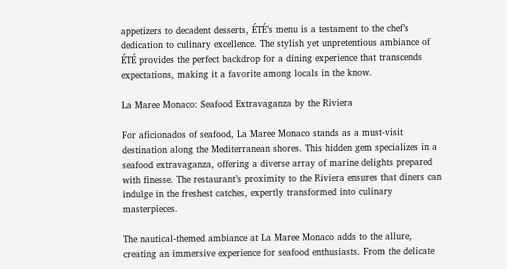appetizers to decadent desserts, ÉTÉ’s menu is a testament to the chef’s dedication to culinary excellence. The stylish yet unpretentious ambiance of ÉTÉ provides the perfect backdrop for a dining experience that transcends expectations, making it a favorite among locals in the know.

La Maree Monaco: Seafood Extravaganza by the Riviera

For aficionados of seafood, La Maree Monaco stands as a must-visit destination along the Mediterranean shores. This hidden gem specializes in a seafood extravaganza, offering a diverse array of marine delights prepared with finesse. The restaurant’s proximity to the Riviera ensures that diners can indulge in the freshest catches, expertly transformed into culinary masterpieces.

The nautical-themed ambiance at La Maree Monaco adds to the allure, creating an immersive experience for seafood enthusiasts. From the delicate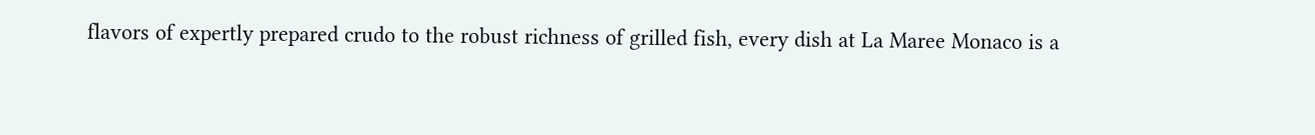flavors of expertly prepared crudo to the robust richness of grilled fish, every dish at La Maree Monaco is a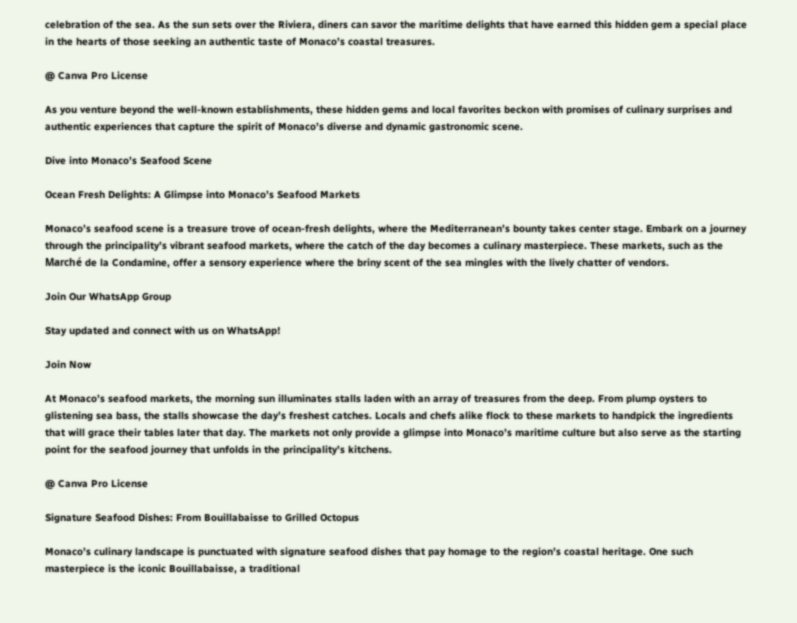celebration of the sea. As the sun sets over the Riviera, diners can savor the maritime delights that have earned this hidden gem a special place in the hearts of those seeking an authentic taste of Monaco’s coastal treasures.

@ Canva Pro License

As you venture beyond the well-known establishments, these hidden gems and local favorites beckon with promises of culinary surprises and authentic experiences that capture the spirit of Monaco’s diverse and dynamic gastronomic scene.

Dive into Monaco’s Seafood Scene

Ocean Fresh Delights: A Glimpse into Monaco’s Seafood Markets

Monaco’s seafood scene is a treasure trove of ocean-fresh delights, where the Mediterranean’s bounty takes center stage. Embark on a journey through the principality’s vibrant seafood markets, where the catch of the day becomes a culinary masterpiece. These markets, such as the Marché de la Condamine, offer a sensory experience where the briny scent of the sea mingles with the lively chatter of vendors.

Join Our WhatsApp Group

Stay updated and connect with us on WhatsApp!

Join Now

At Monaco’s seafood markets, the morning sun illuminates stalls laden with an array of treasures from the deep. From plump oysters to glistening sea bass, the stalls showcase the day’s freshest catches. Locals and chefs alike flock to these markets to handpick the ingredients that will grace their tables later that day. The markets not only provide a glimpse into Monaco’s maritime culture but also serve as the starting point for the seafood journey that unfolds in the principality’s kitchens.

@ Canva Pro License

Signature Seafood Dishes: From Bouillabaisse to Grilled Octopus

Monaco’s culinary landscape is punctuated with signature seafood dishes that pay homage to the region’s coastal heritage. One such masterpiece is the iconic Bouillabaisse, a traditional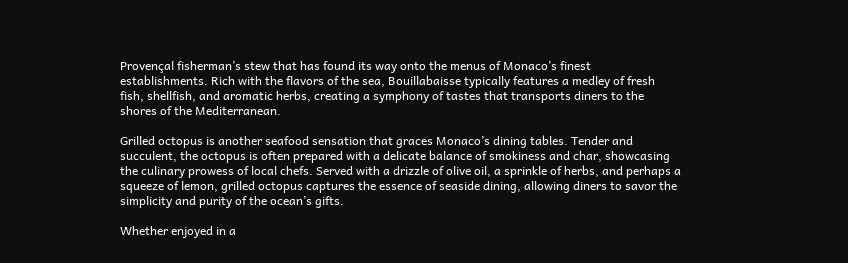Provençal fisherman’s stew that has found its way onto the menus of Monaco’s finest establishments. Rich with the flavors of the sea, Bouillabaisse typically features a medley of fresh fish, shellfish, and aromatic herbs, creating a symphony of tastes that transports diners to the shores of the Mediterranean.

Grilled octopus is another seafood sensation that graces Monaco’s dining tables. Tender and succulent, the octopus is often prepared with a delicate balance of smokiness and char, showcasing the culinary prowess of local chefs. Served with a drizzle of olive oil, a sprinkle of herbs, and perhaps a squeeze of lemon, grilled octopus captures the essence of seaside dining, allowing diners to savor the simplicity and purity of the ocean’s gifts.

Whether enjoyed in a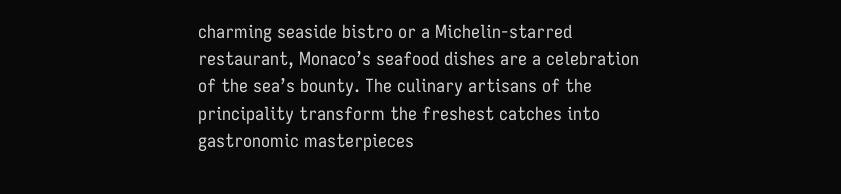charming seaside bistro or a Michelin-starred restaurant, Monaco’s seafood dishes are a celebration of the sea’s bounty. The culinary artisans of the principality transform the freshest catches into gastronomic masterpieces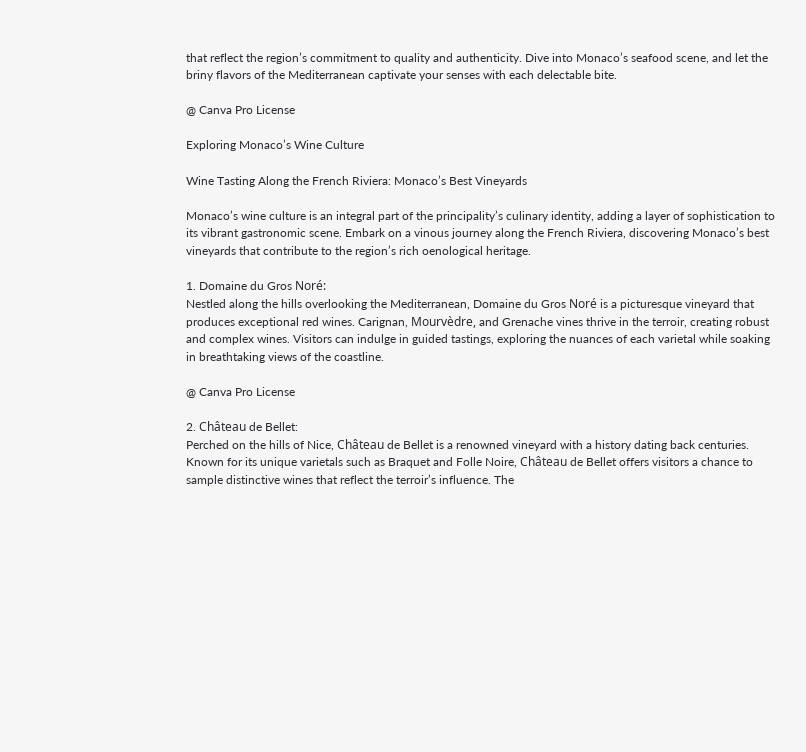that reflect the region’s commitment to quality and authenticity. Dive into Monaco’s seafood scene, and let the briny flavors of the Mediterranean captivate your senses with each delectable bite.

@ Canva Pro License

Exploring Monaco’s Wine Culture

Wine Tasting Along the French Riviera: Monaco’s Best Vineyards

Monaco’s wine culture is an integral part of the principality’s culinary identity, adding a layer of sophistication to its vibrant gastronomic scene. Embark on a vinous journey along the French Riviera, discovering Monaco’s best vineyards that contribute to the region’s rich oenological heritage.

1. Domaine du Gros Noré:
Nestled along the hills overlooking the Mediterranean, Domaine du Gros Noré is a picturesque vineyard that produces exceptional red wines. Carignan, Mourvèdre, and Grenache vines thrive in the terroir, creating robust and complex wines. Visitors can indulge in guided tastings, exploring the nuances of each varietal while soaking in breathtaking views of the coastline.

@ Canva Pro License

2. Château de Bellet:
Perched on the hills of Nice, Château de Bellet is a renowned vineyard with a history dating back centuries. Known for its unique varietals such as Braquet and Folle Noire, Château de Bellet offers visitors a chance to sample distinctive wines that reflect the terroir’s influence. The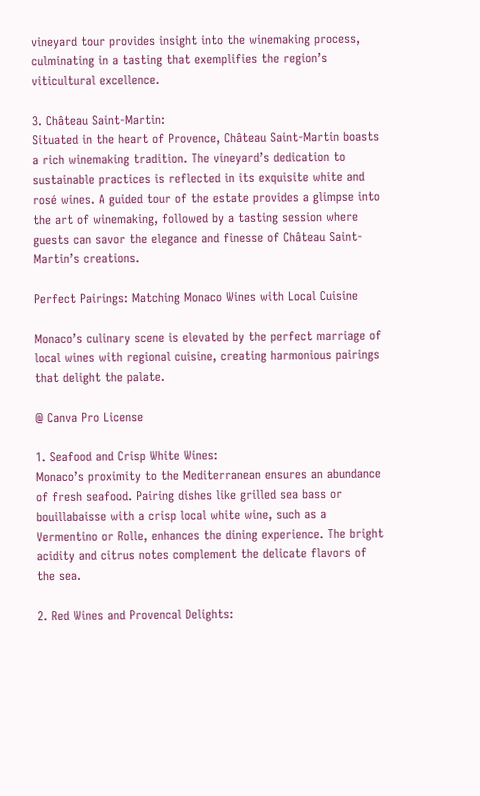vineyard tour provides insight into the winemaking process, culminating in a tasting that exemplifies the region’s viticultural excellence.

3. Château Saint-Martin:
Situated in the heart of Provence, Château Saint-Martin boasts a rich winemaking tradition. The vineyard’s dedication to sustainable practices is reflected in its exquisite white and rosé wines. A guided tour of the estate provides a glimpse into the art of winemaking, followed by a tasting session where guests can savor the elegance and finesse of Château Saint-Martin’s creations.

Perfect Pairings: Matching Monaco Wines with Local Cuisine

Monaco’s culinary scene is elevated by the perfect marriage of local wines with regional cuisine, creating harmonious pairings that delight the palate.

@ Canva Pro License

1. Seafood and Crisp White Wines:
Monaco’s proximity to the Mediterranean ensures an abundance of fresh seafood. Pairing dishes like grilled sea bass or bouillabaisse with a crisp local white wine, such as a Vermentino or Rolle, enhances the dining experience. The bright acidity and citrus notes complement the delicate flavors of the sea.

2. Red Wines and Provencal Delights: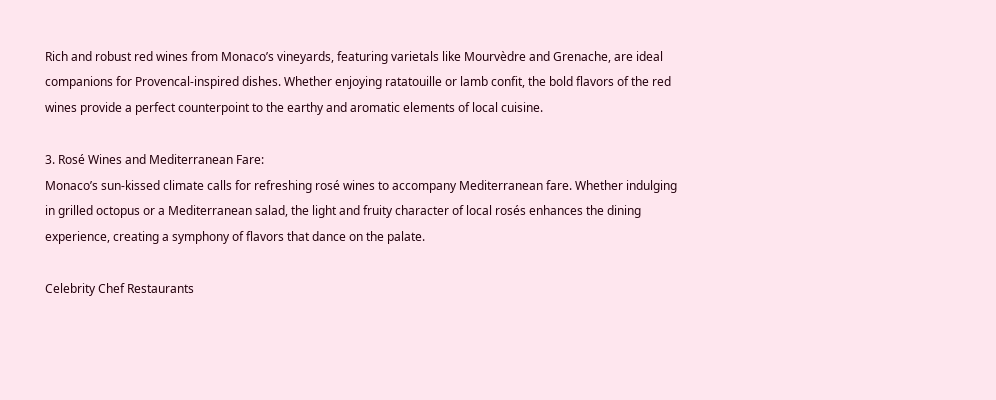Rich and robust red wines from Monaco’s vineyards, featuring varietals like Mourvèdre and Grenache, are ideal companions for Provencal-inspired dishes. Whether enjoying ratatouille or lamb confit, the bold flavors of the red wines provide a perfect counterpoint to the earthy and aromatic elements of local cuisine.

3. Rosé Wines and Mediterranean Fare:
Monaco’s sun-kissed climate calls for refreshing rosé wines to accompany Mediterranean fare. Whether indulging in grilled octopus or a Mediterranean salad, the light and fruity character of local rosés enhances the dining experience, creating a symphony of flavors that dance on the palate.

Celebrity Chef Restaurants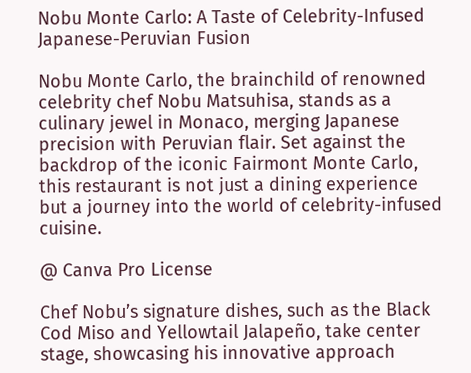Nobu Monte Carlo: A Taste of Celebrity-Infused Japanese-Peruvian Fusion

Nobu Monte Carlo, the brainchild of renowned celebrity chef Nobu Matsuhisa, stands as a culinary jewel in Monaco, merging Japanese precision with Peruvian flair. Set against the backdrop of the iconic Fairmont Monte Carlo, this restaurant is not just a dining experience but a journey into the world of celebrity-infused cuisine.

@ Canva Pro License

Chef Nobu’s signature dishes, such as the Black Cod Miso and Yellowtail Jalapeño, take center stage, showcasing his innovative approach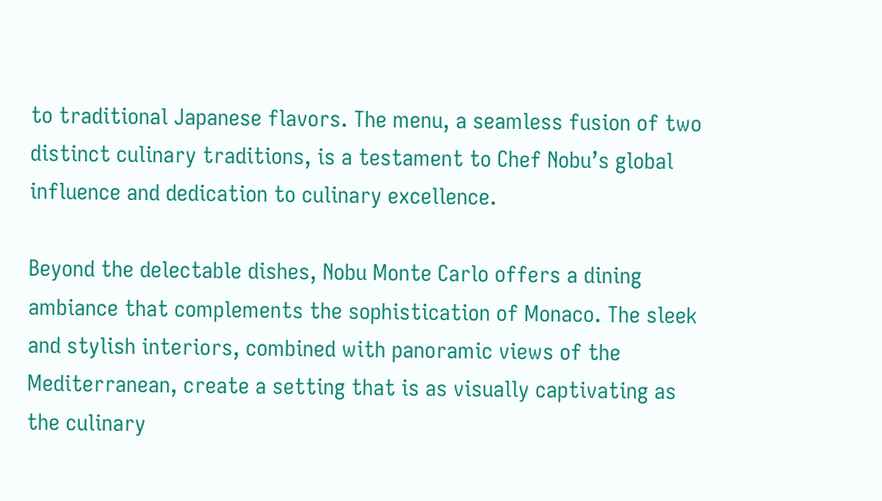to traditional Japanese flavors. The menu, a seamless fusion of two distinct culinary traditions, is a testament to Chef Nobu’s global influence and dedication to culinary excellence.

Beyond the delectable dishes, Nobu Monte Carlo offers a dining ambiance that complements the sophistication of Monaco. The sleek and stylish interiors, combined with panoramic views of the Mediterranean, create a setting that is as visually captivating as the culinary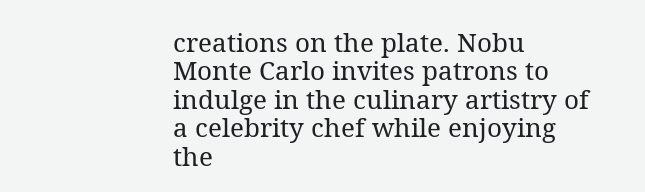creations on the plate. Nobu Monte Carlo invites patrons to indulge in the culinary artistry of a celebrity chef while enjoying the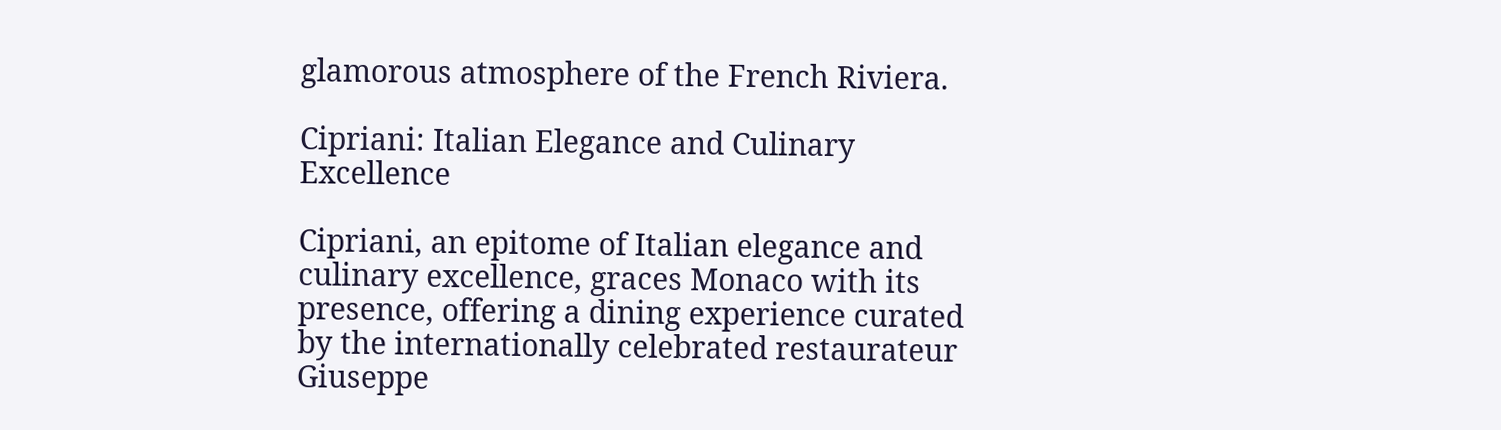glamorous atmosphere of the French Riviera.

Cipriani: Italian Elegance and Culinary Excellence

Cipriani, an epitome of Italian elegance and culinary excellence, graces Monaco with its presence, offering a dining experience curated by the internationally celebrated restaurateur Giuseppe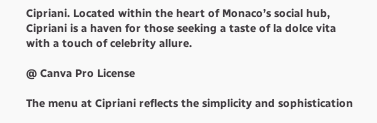Cipriani. Located within the heart of Monaco’s social hub, Cipriani is a haven for those seeking a taste of la dolce vita with a touch of celebrity allure.

@ Canva Pro License

The menu at Cipriani reflects the simplicity and sophistication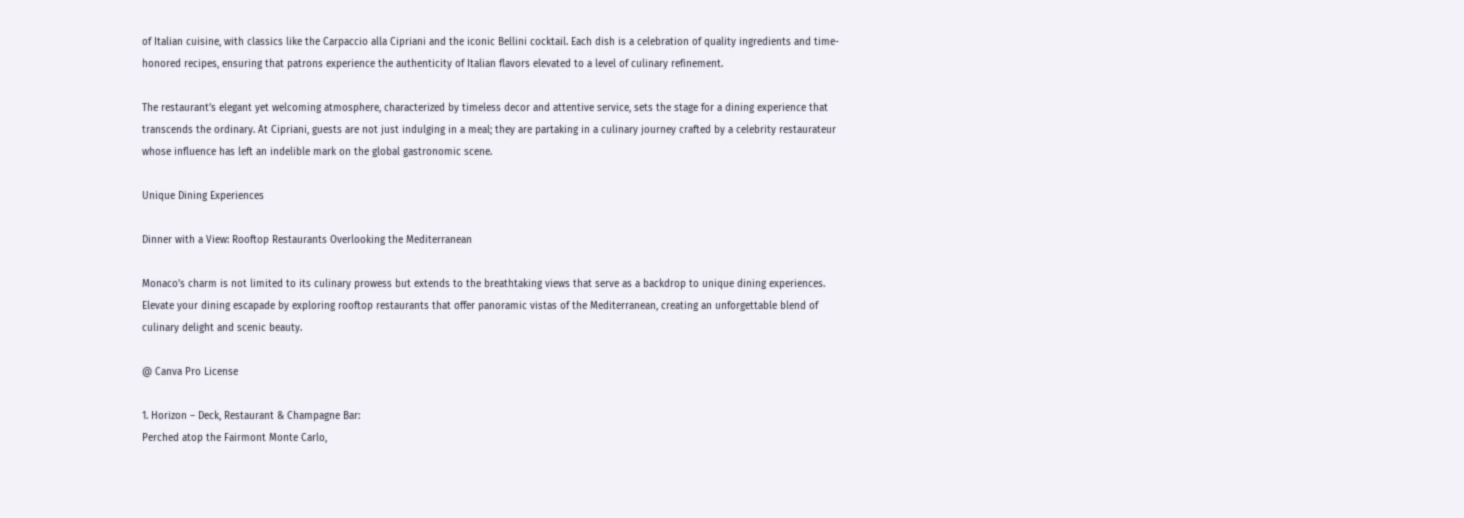of Italian cuisine, with classics like the Carpaccio alla Cipriani and the iconic Bellini cocktail. Each dish is a celebration of quality ingredients and time-honored recipes, ensuring that patrons experience the authenticity of Italian flavors elevated to a level of culinary refinement.

The restaurant’s elegant yet welcoming atmosphere, characterized by timeless decor and attentive service, sets the stage for a dining experience that transcends the ordinary. At Cipriani, guests are not just indulging in a meal; they are partaking in a culinary journey crafted by a celebrity restaurateur whose influence has left an indelible mark on the global gastronomic scene.

Unique Dining Experiences

Dinner with a View: Rooftop Restaurants Overlooking the Mediterranean

Monaco’s charm is not limited to its culinary prowess but extends to the breathtaking views that serve as a backdrop to unique dining experiences. Elevate your dining escapade by exploring rooftop restaurants that offer panoramic vistas of the Mediterranean, creating an unforgettable blend of culinary delight and scenic beauty.

@ Canva Pro License

1. Horizon – Deck, Restaurant & Champagne Bar:
Perched atop the Fairmont Monte Carlo,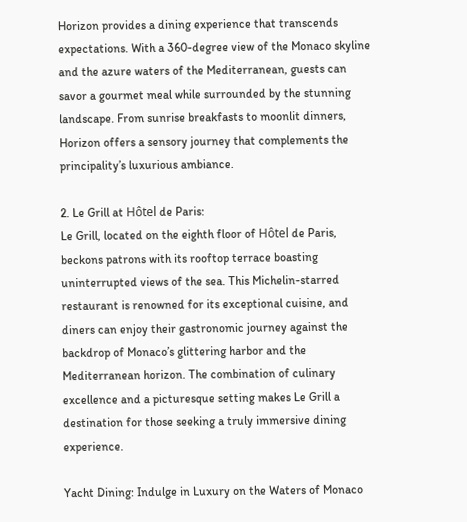Horizon provides a dining experience that transcends expectations. With a 360-degree view of the Monaco skyline and the azure waters of the Mediterranean, guests can savor a gourmet meal while surrounded by the stunning landscape. From sunrise breakfasts to moonlit dinners, Horizon offers a sensory journey that complements the principality’s luxurious ambiance.

2. Le Grill at Hôtel de Paris:
Le Grill, located on the eighth floor of Hôtel de Paris, beckons patrons with its rooftop terrace boasting uninterrupted views of the sea. This Michelin-starred restaurant is renowned for its exceptional cuisine, and diners can enjoy their gastronomic journey against the backdrop of Monaco’s glittering harbor and the Mediterranean horizon. The combination of culinary excellence and a picturesque setting makes Le Grill a destination for those seeking a truly immersive dining experience.

Yacht Dining: Indulge in Luxury on the Waters of Monaco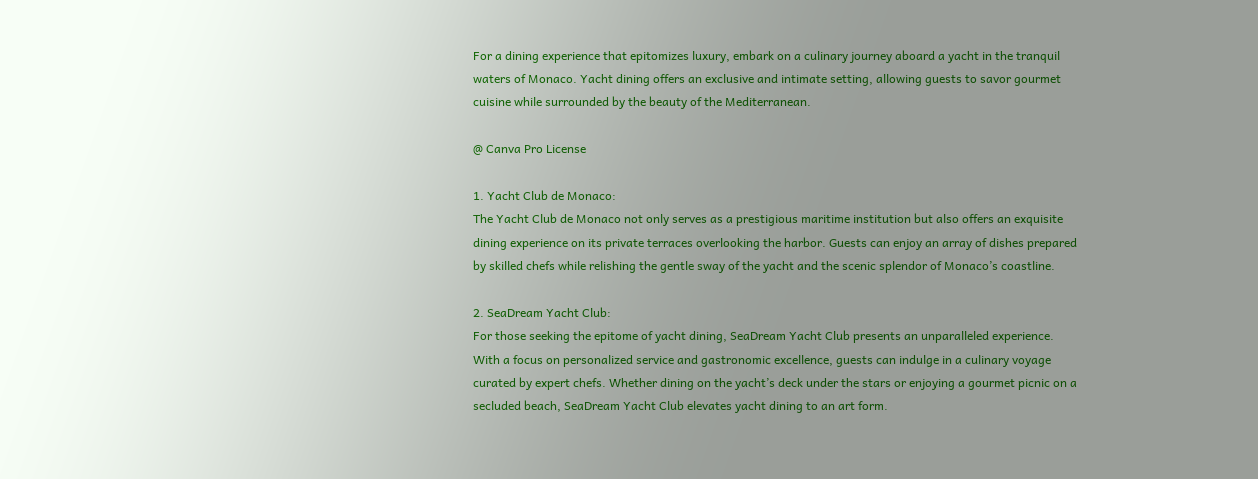For a dining experience that epitomizes luxury, embark on a culinary journey aboard a yacht in the tranquil waters of Monaco. Yacht dining offers an exclusive and intimate setting, allowing guests to savor gourmet cuisine while surrounded by the beauty of the Mediterranean.

@ Canva Pro License

1. Yacht Club de Monaco:
The Yacht Club de Monaco not only serves as a prestigious maritime institution but also offers an exquisite dining experience on its private terraces overlooking the harbor. Guests can enjoy an array of dishes prepared by skilled chefs while relishing the gentle sway of the yacht and the scenic splendor of Monaco’s coastline.

2. SeaDream Yacht Club:
For those seeking the epitome of yacht dining, SeaDream Yacht Club presents an unparalleled experience. With a focus on personalized service and gastronomic excellence, guests can indulge in a culinary voyage curated by expert chefs. Whether dining on the yacht’s deck under the stars or enjoying a gourmet picnic on a secluded beach, SeaDream Yacht Club elevates yacht dining to an art form.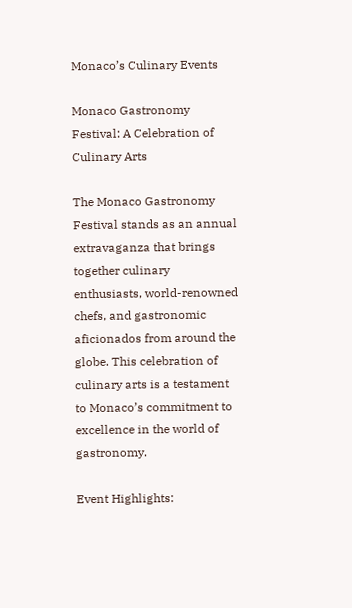Monaco’s Culinary Events

Monaco Gastronomy Festival: A Celebration of Culinary Arts

The Monaco Gastronomy Festival stands as an annual extravaganza that brings together culinary enthusiasts, world-renowned chefs, and gastronomic aficionados from around the globe. This celebration of culinary arts is a testament to Monaco’s commitment to excellence in the world of gastronomy.

Event Highlights: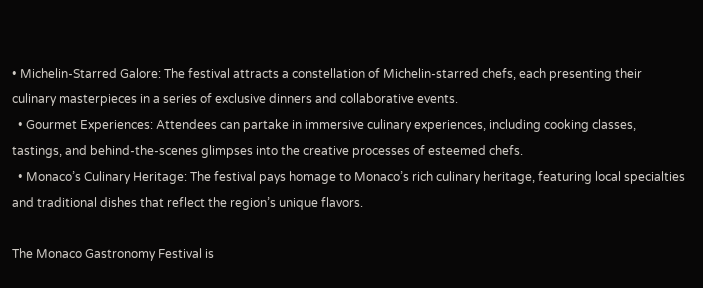• Michelin-Starred Galore: The festival attracts a constellation of Michelin-starred chefs, each presenting their culinary masterpieces in a series of exclusive dinners and collaborative events.
  • Gourmet Experiences: Attendees can partake in immersive culinary experiences, including cooking classes, tastings, and behind-the-scenes glimpses into the creative processes of esteemed chefs.
  • Monaco’s Culinary Heritage: The festival pays homage to Monaco’s rich culinary heritage, featuring local specialties and traditional dishes that reflect the region’s unique flavors.

The Monaco Gastronomy Festival is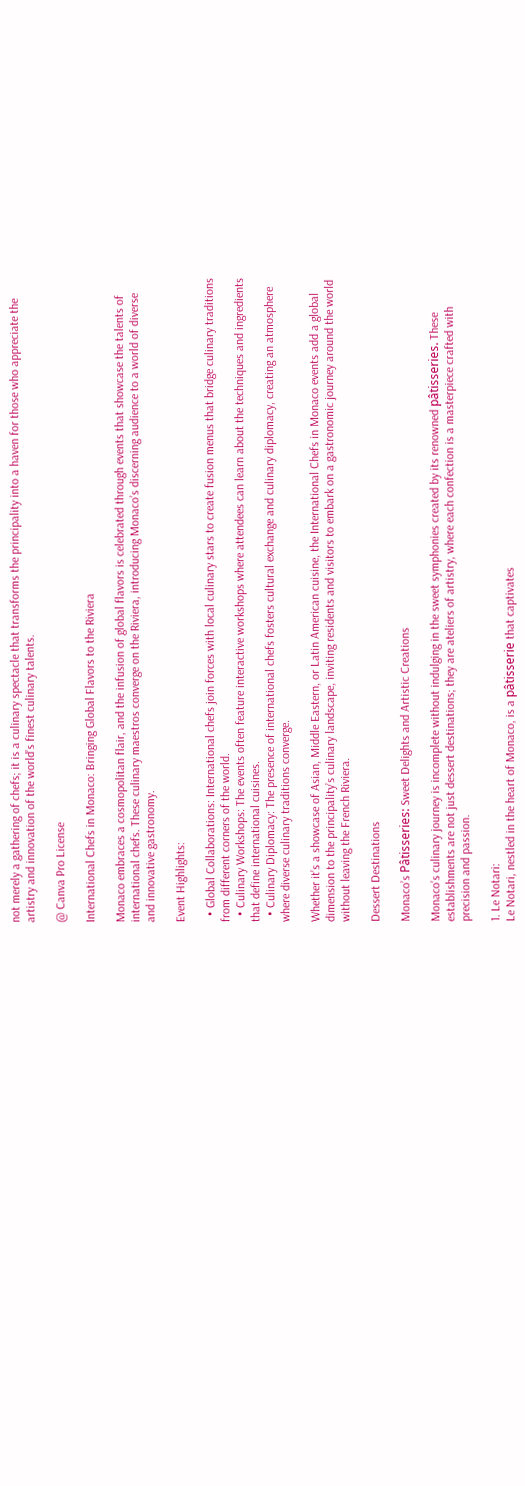not merely a gathering of chefs; it is a culinary spectacle that transforms the principality into a haven for those who appreciate the artistry and innovation of the world’s finest culinary talents.

@ Canva Pro License

International Chefs in Monaco: Bringing Global Flavors to the Riviera

Monaco embraces a cosmopolitan flair, and the infusion of global flavors is celebrated through events that showcase the talents of international chefs. These culinary maestros converge on the Riviera, introducing Monaco’s discerning audience to a world of diverse and innovative gastronomy.

Event Highlights:

  • Global Collaborations: International chefs join forces with local culinary stars to create fusion menus that bridge culinary traditions from different corners of the world.
  • Culinary Workshops: The events often feature interactive workshops where attendees can learn about the techniques and ingredients that define international cuisines.
  • Culinary Diplomacy: The presence of international chefs fosters cultural exchange and culinary diplomacy, creating an atmosphere where diverse culinary traditions converge.

Whether it’s a showcase of Asian, Middle Eastern, or Latin American cuisine, the International Chefs in Monaco events add a global dimension to the principality’s culinary landscape, inviting residents and visitors to embark on a gastronomic journey around the world without leaving the French Riviera.

Dessert Destinations

Monaco’s Pâtisseries: Sweet Delights and Artistic Creations

Monaco’s culinary journey is incomplete without indulging in the sweet symphonies created by its renowned pâtisseries. These establishments are not just dessert destinations; they are ateliers of artistry, where each confection is a masterpiece crafted with precision and passion.

1. Le Notari:
Le Notari, nestled in the heart of Monaco, is a pâtisserie that captivates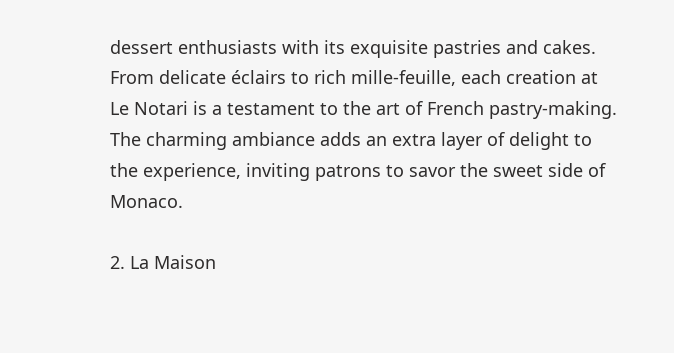dessert enthusiasts with its exquisite pastries and cakes. From delicate éclairs to rich mille-feuille, each creation at Le Notari is a testament to the art of French pastry-making. The charming ambiance adds an extra layer of delight to the experience, inviting patrons to savor the sweet side of Monaco.

2. La Maison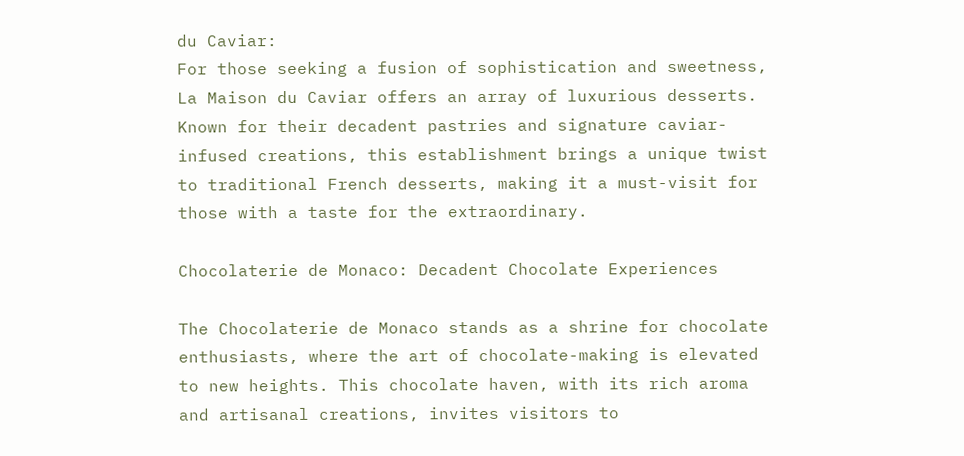du Caviar:
For those seeking a fusion of sophistication and sweetness, La Maison du Caviar offers an array of luxurious desserts. Known for their decadent pastries and signature caviar-infused creations, this establishment brings a unique twist to traditional French desserts, making it a must-visit for those with a taste for the extraordinary.

Chocolaterie de Monaco: Decadent Chocolate Experiences

The Chocolaterie de Monaco stands as a shrine for chocolate enthusiasts, where the art of chocolate-making is elevated to new heights. This chocolate haven, with its rich aroma and artisanal creations, invites visitors to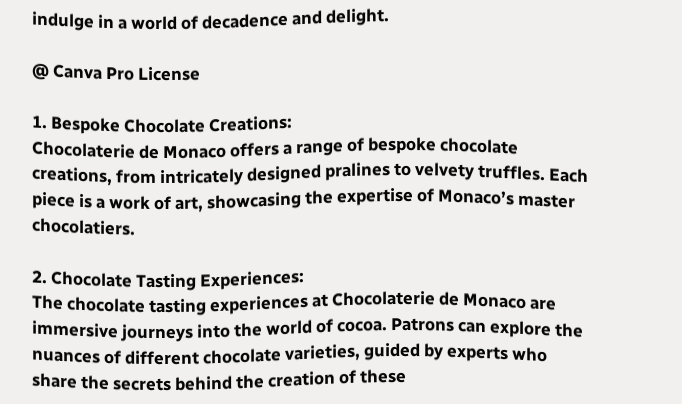indulge in a world of decadence and delight.

@ Canva Pro License

1. Bespoke Chocolate Creations:
Chocolaterie de Monaco offers a range of bespoke chocolate creations, from intricately designed pralines to velvety truffles. Each piece is a work of art, showcasing the expertise of Monaco’s master chocolatiers.

2. Chocolate Tasting Experiences:
The chocolate tasting experiences at Chocolaterie de Monaco are immersive journeys into the world of cocoa. Patrons can explore the nuances of different chocolate varieties, guided by experts who share the secrets behind the creation of these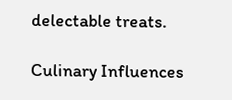delectable treats.

Culinary Influences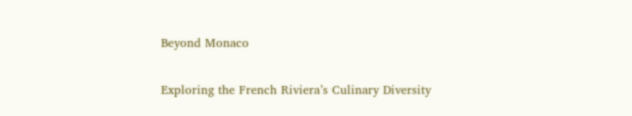Beyond Monaco

Exploring the French Riviera’s Culinary Diversity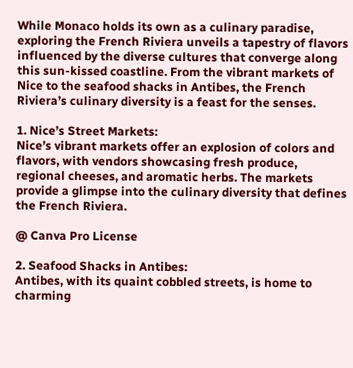While Monaco holds its own as a culinary paradise, exploring the French Riviera unveils a tapestry of flavors influenced by the diverse cultures that converge along this sun-kissed coastline. From the vibrant markets of Nice to the seafood shacks in Antibes, the French Riviera’s culinary diversity is a feast for the senses.

1. Nice’s Street Markets:
Nice’s vibrant markets offer an explosion of colors and flavors, with vendors showcasing fresh produce, regional cheeses, and aromatic herbs. The markets provide a glimpse into the culinary diversity that defines the French Riviera.

@ Canva Pro License

2. Seafood Shacks in Antibes:
Antibes, with its quaint cobbled streets, is home to charming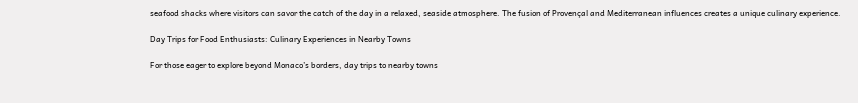seafood shacks where visitors can savor the catch of the day in a relaxed, seaside atmosphere. The fusion of Provençal and Mediterranean influences creates a unique culinary experience.

Day Trips for Food Enthusiasts: Culinary Experiences in Nearby Towns

For those eager to explore beyond Monaco’s borders, day trips to nearby towns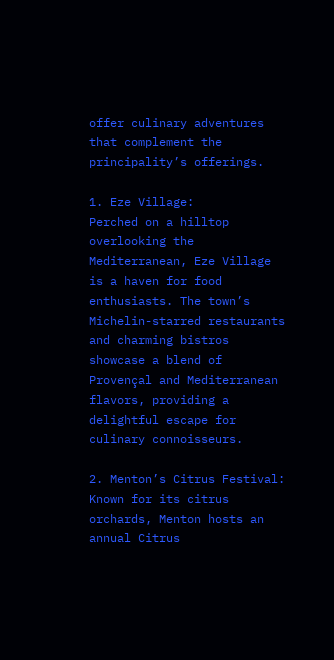offer culinary adventures that complement the principality’s offerings.

1. Eze Village:
Perched on a hilltop overlooking the Mediterranean, Eze Village is a haven for food enthusiasts. The town’s Michelin-starred restaurants and charming bistros showcase a blend of Provençal and Mediterranean flavors, providing a delightful escape for culinary connoisseurs.

2. Menton’s Citrus Festival:
Known for its citrus orchards, Menton hosts an annual Citrus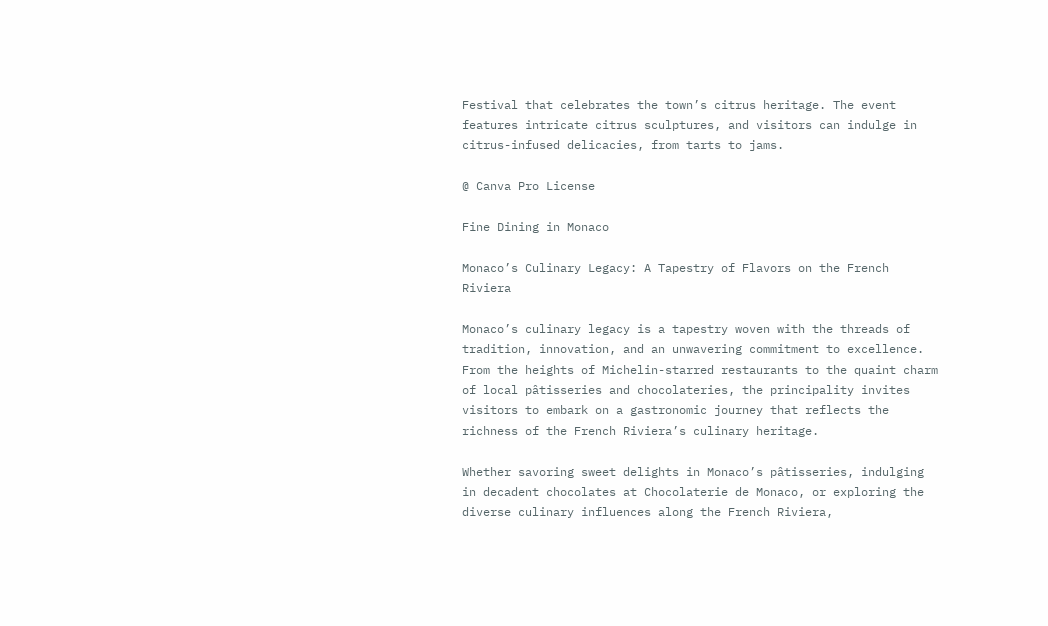Festival that celebrates the town’s citrus heritage. The event features intricate citrus sculptures, and visitors can indulge in citrus-infused delicacies, from tarts to jams.

@ Canva Pro License

Fine Dining in Monaco

Monaco’s Culinary Legacy: A Tapestry of Flavors on the French Riviera

Monaco’s culinary legacy is a tapestry woven with the threads of tradition, innovation, and an unwavering commitment to excellence. From the heights of Michelin-starred restaurants to the quaint charm of local pâtisseries and chocolateries, the principality invites visitors to embark on a gastronomic journey that reflects the richness of the French Riviera’s culinary heritage.

Whether savoring sweet delights in Monaco’s pâtisseries, indulging in decadent chocolates at Chocolaterie de Monaco, or exploring the diverse culinary influences along the French Riviera,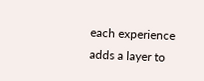each experience adds a layer to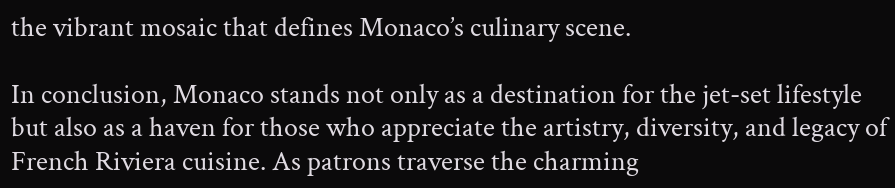the vibrant mosaic that defines Monaco’s culinary scene.

In conclusion, Monaco stands not only as a destination for the jet-set lifestyle but also as a haven for those who appreciate the artistry, diversity, and legacy of French Riviera cuisine. As patrons traverse the charming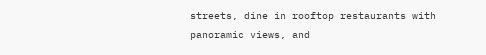streets, dine in rooftop restaurants with panoramic views, and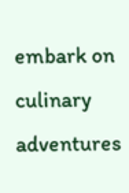embark on culinary adventures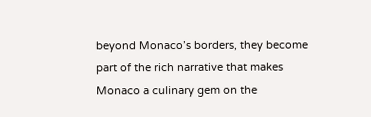beyond Monaco’s borders, they become part of the rich narrative that makes Monaco a culinary gem on the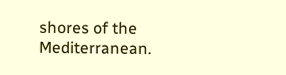shores of the Mediterranean.